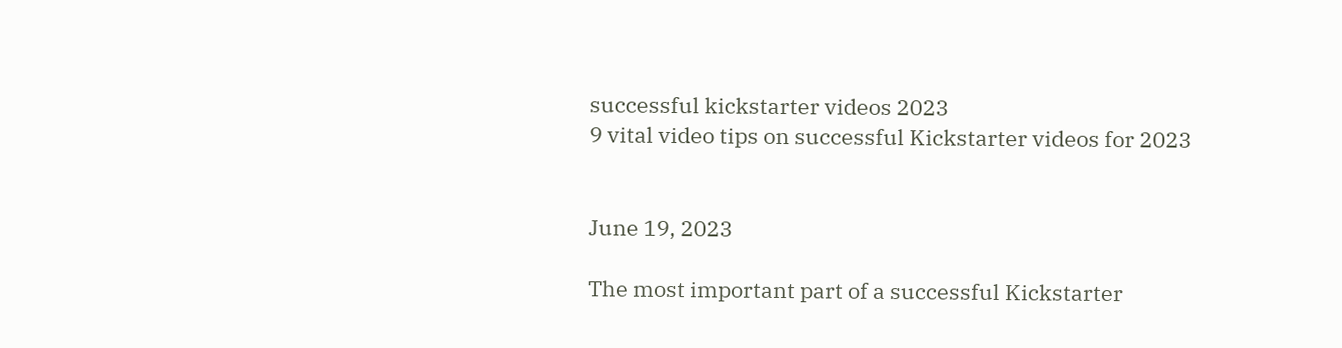successful kickstarter videos 2023
9 vital video tips on successful Kickstarter videos for 2023


June 19, 2023

The most important part of a successful Kickstarter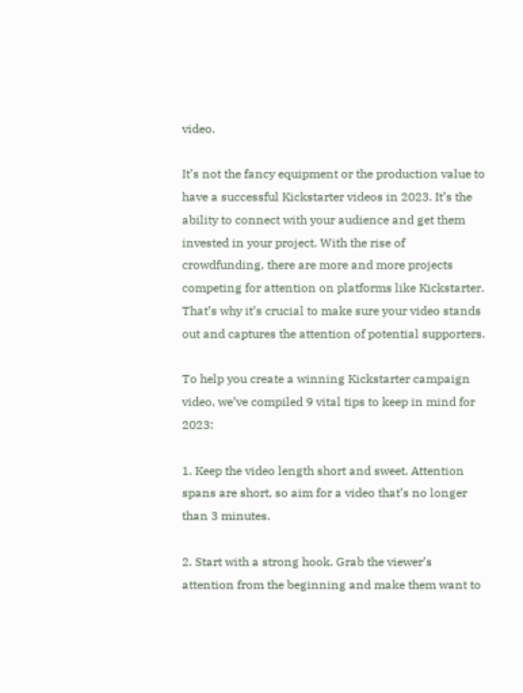video.

It’s not the fancy equipment or the production value to have a successful Kickstarter videos in 2023. It’s the ability to connect with your audience and get them invested in your project. With the rise of crowdfunding, there are more and more projects competing for attention on platforms like Kickstarter. That’s why it’s crucial to make sure your video stands out and captures the attention of potential supporters.

To help you create a winning Kickstarter campaign video, we’ve compiled 9 vital tips to keep in mind for 2023:

1. Keep the video length short and sweet. Attention spans are short, so aim for a video that’s no longer than 3 minutes.

2. Start with a strong hook. Grab the viewer’s attention from the beginning and make them want to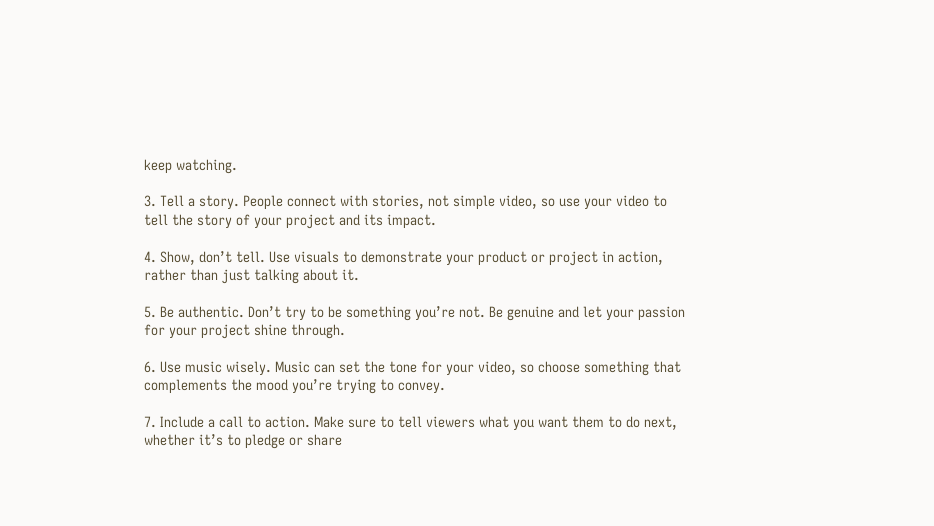keep watching.

3. Tell a story. People connect with stories, not simple video, so use your video to tell the story of your project and its impact.

4. Show, don’t tell. Use visuals to demonstrate your product or project in action, rather than just talking about it.

5. Be authentic. Don’t try to be something you’re not. Be genuine and let your passion for your project shine through.

6. Use music wisely. Music can set the tone for your video, so choose something that complements the mood you’re trying to convey.

7. Include a call to action. Make sure to tell viewers what you want them to do next, whether it’s to pledge or share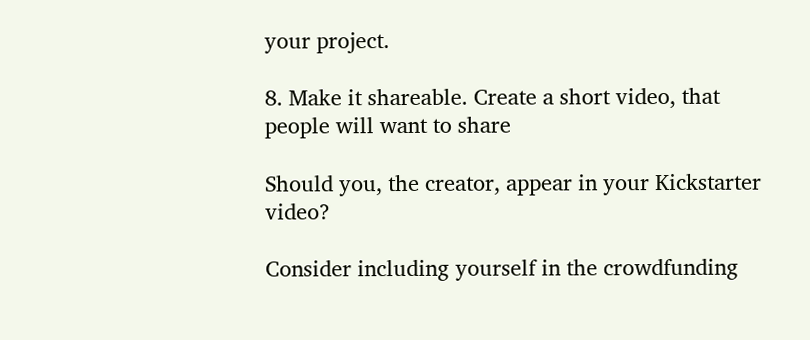your project.

8. Make it shareable. Create a short video, that people will want to share

Should you, the creator, appear in your Kickstarter video?

Consider including yourself in the crowdfunding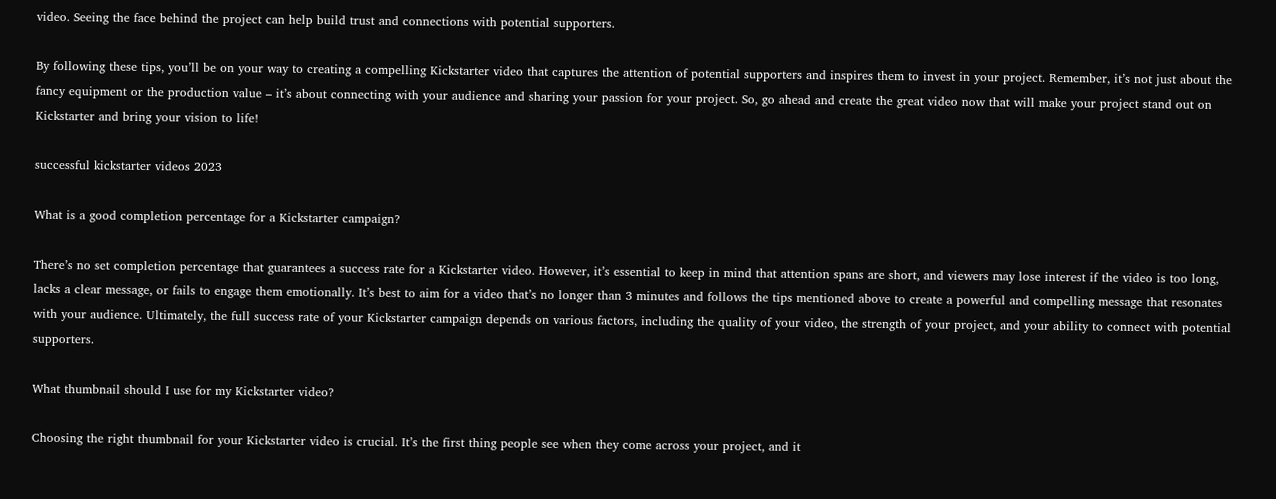video. Seeing the face behind the project can help build trust and connections with potential supporters.

By following these tips, you’ll be on your way to creating a compelling Kickstarter video that captures the attention of potential supporters and inspires them to invest in your project. Remember, it’s not just about the fancy equipment or the production value – it’s about connecting with your audience and sharing your passion for your project. So, go ahead and create the great video now that will make your project stand out on Kickstarter and bring your vision to life!

successful kickstarter videos 2023

What is a good completion percentage for a Kickstarter campaign?

There’s no set completion percentage that guarantees a success rate for a Kickstarter video. However, it’s essential to keep in mind that attention spans are short, and viewers may lose interest if the video is too long, lacks a clear message, or fails to engage them emotionally. It’s best to aim for a video that’s no longer than 3 minutes and follows the tips mentioned above to create a powerful and compelling message that resonates with your audience. Ultimately, the full success rate of your Kickstarter campaign depends on various factors, including the quality of your video, the strength of your project, and your ability to connect with potential supporters.

What thumbnail should I use for my Kickstarter video?

Choosing the right thumbnail for your Kickstarter video is crucial. It’s the first thing people see when they come across your project, and it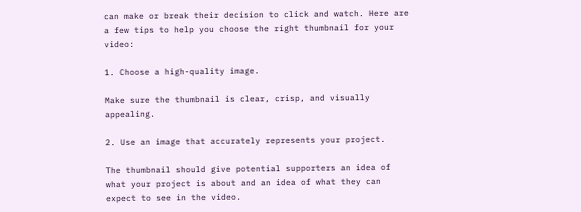can make or break their decision to click and watch. Here are a few tips to help you choose the right thumbnail for your video:

1. Choose a high-quality image.

Make sure the thumbnail is clear, crisp, and visually appealing.

2. Use an image that accurately represents your project.

The thumbnail should give potential supporters an idea of what your project is about and an idea of what they can expect to see in the video.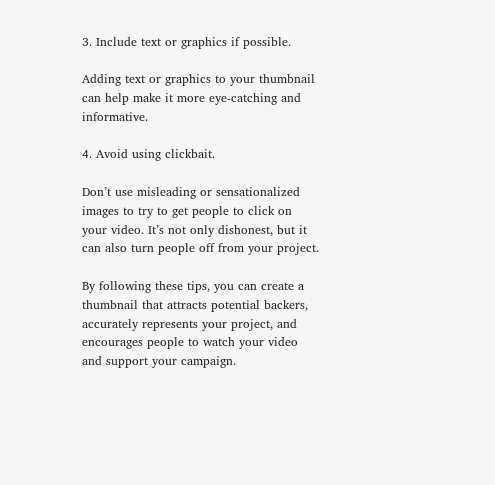3. Include text or graphics if possible.

Adding text or graphics to your thumbnail can help make it more eye-catching and informative.

4. Avoid using clickbait.

Don’t use misleading or sensationalized images to try to get people to click on your video. It’s not only dishonest, but it can also turn people off from your project.

By following these tips, you can create a thumbnail that attracts potential backers, accurately represents your project, and encourages people to watch your video and support your campaign.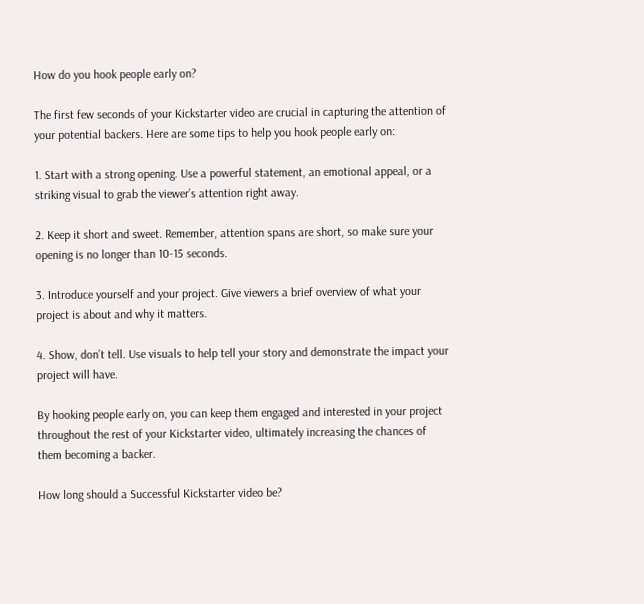How do you hook people early on?

The first few seconds of your Kickstarter video are crucial in capturing the attention of your potential backers. Here are some tips to help you hook people early on:

1. Start with a strong opening. Use a powerful statement, an emotional appeal, or a striking visual to grab the viewer’s attention right away.

2. Keep it short and sweet. Remember, attention spans are short, so make sure your opening is no longer than 10-15 seconds.

3. Introduce yourself and your project. Give viewers a brief overview of what your project is about and why it matters.

4. Show, don’t tell. Use visuals to help tell your story and demonstrate the impact your project will have.

By hooking people early on, you can keep them engaged and interested in your project throughout the rest of your Kickstarter video, ultimately increasing the chances of them becoming a backer.

How long should a Successful Kickstarter video be?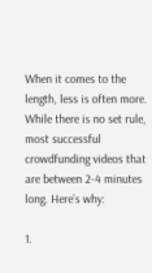When it comes to the length, less is often more. While there is no set rule, most successful crowdfunding videos that are between 2-4 minutes long. Here’s why:

1.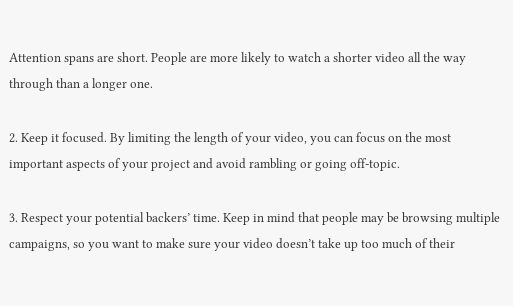Attention spans are short. People are more likely to watch a shorter video all the way through than a longer one.

2. Keep it focused. By limiting the length of your video, you can focus on the most important aspects of your project and avoid rambling or going off-topic.

3. Respect your potential backers’ time. Keep in mind that people may be browsing multiple campaigns, so you want to make sure your video doesn’t take up too much of their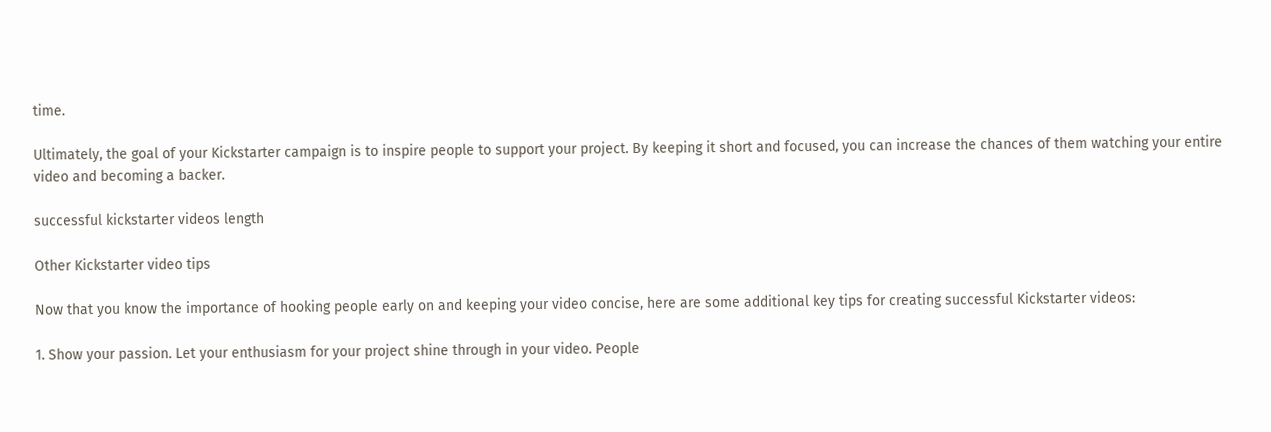time.

Ultimately, the goal of your Kickstarter campaign is to inspire people to support your project. By keeping it short and focused, you can increase the chances of them watching your entire video and becoming a backer.

successful kickstarter videos length

Other Kickstarter video tips

Now that you know the importance of hooking people early on and keeping your video concise, here are some additional key tips for creating successful Kickstarter videos:

1. Show your passion. Let your enthusiasm for your project shine through in your video. People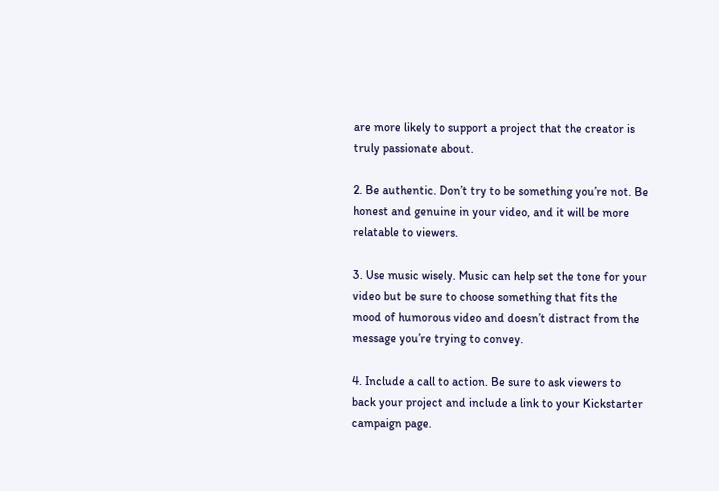are more likely to support a project that the creator is truly passionate about.

2. Be authentic. Don’t try to be something you’re not. Be honest and genuine in your video, and it will be more relatable to viewers.

3. Use music wisely. Music can help set the tone for your video but be sure to choose something that fits the mood of humorous video and doesn’t distract from the message you’re trying to convey.

4. Include a call to action. Be sure to ask viewers to back your project and include a link to your Kickstarter campaign page.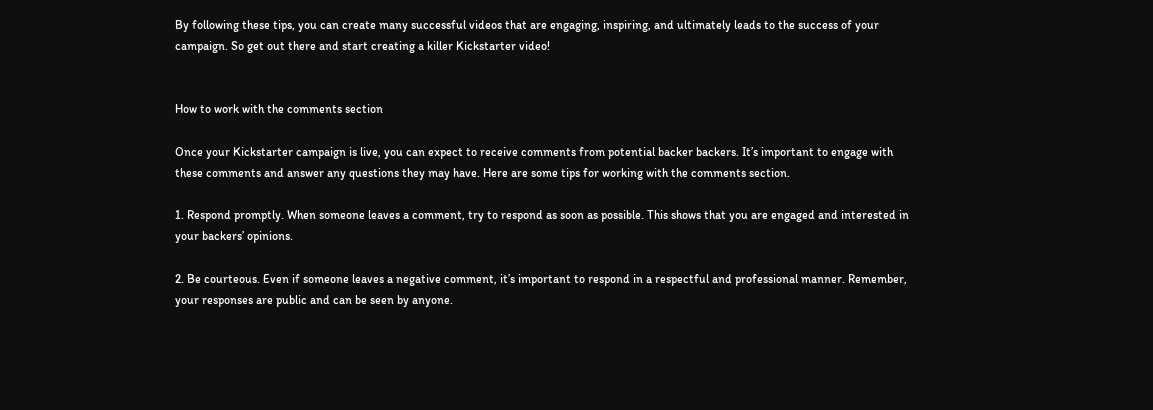By following these tips, you can create many successful videos that are engaging, inspiring, and ultimately leads to the success of your campaign. So get out there and start creating a killer Kickstarter video!


How to work with the comments section

Once your Kickstarter campaign is live, you can expect to receive comments from potential backer backers. It’s important to engage with these comments and answer any questions they may have. Here are some tips for working with the comments section.

1. Respond promptly. When someone leaves a comment, try to respond as soon as possible. This shows that you are engaged and interested in your backers’ opinions.

2. Be courteous. Even if someone leaves a negative comment, it’s important to respond in a respectful and professional manner. Remember, your responses are public and can be seen by anyone.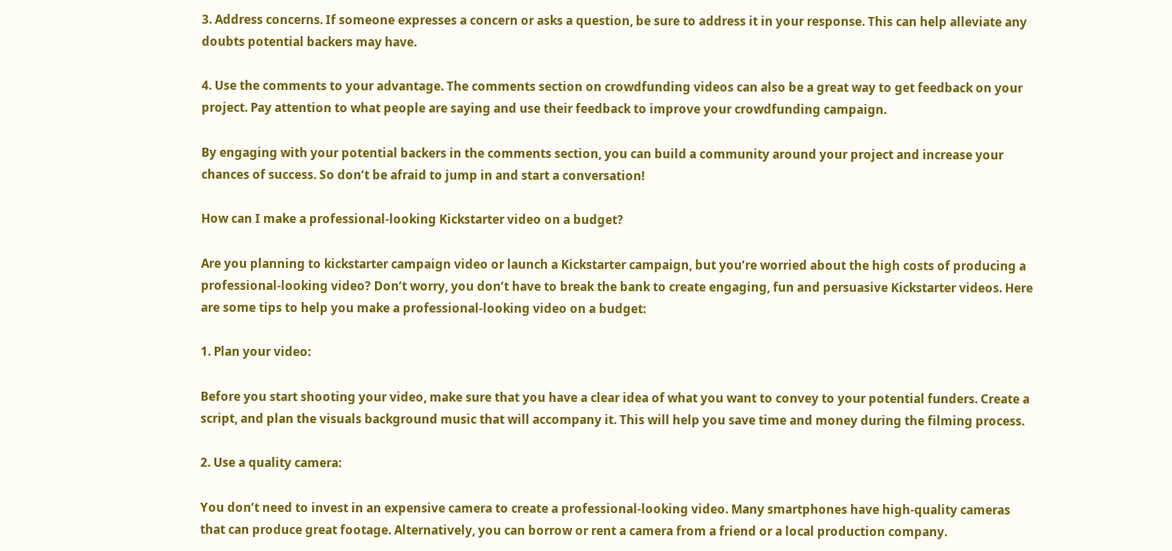3. Address concerns. If someone expresses a concern or asks a question, be sure to address it in your response. This can help alleviate any doubts potential backers may have.

4. Use the comments to your advantage. The comments section on crowdfunding videos can also be a great way to get feedback on your project. Pay attention to what people are saying and use their feedback to improve your crowdfunding campaign.

By engaging with your potential backers in the comments section, you can build a community around your project and increase your chances of success. So don’t be afraid to jump in and start a conversation!

How can I make a professional-looking Kickstarter video on a budget?

Are you planning to kickstarter campaign video or launch a Kickstarter campaign, but you’re worried about the high costs of producing a professional-looking video? Don’t worry, you don’t have to break the bank to create engaging, fun and persuasive Kickstarter videos. Here are some tips to help you make a professional-looking video on a budget:

1. Plan your video:

Before you start shooting your video, make sure that you have a clear idea of what you want to convey to your potential funders. Create a script, and plan the visuals background music that will accompany it. This will help you save time and money during the filming process.

2. Use a quality camera:

You don’t need to invest in an expensive camera to create a professional-looking video. Many smartphones have high-quality cameras that can produce great footage. Alternatively, you can borrow or rent a camera from a friend or a local production company.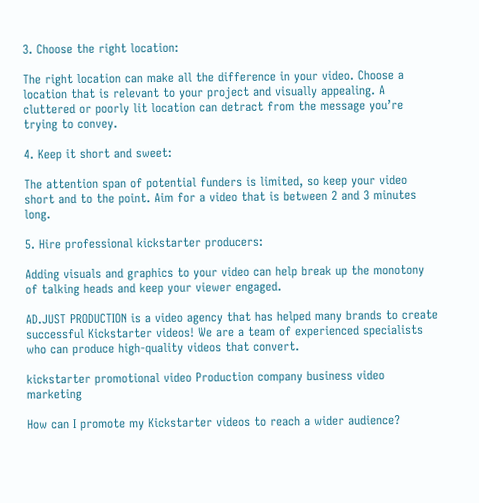3. Choose the right location:

The right location can make all the difference in your video. Choose a location that is relevant to your project and visually appealing. A cluttered or poorly lit location can detract from the message you’re trying to convey.

4. Keep it short and sweet:

The attention span of potential funders is limited, so keep your video short and to the point. Aim for a video that is between 2 and 3 minutes long.

5. Hire professional kickstarter producers:

Adding visuals and graphics to your video can help break up the monotony of talking heads and keep your viewer engaged.

AD.JUST PRODUCTION is a video agency that has helped many brands to create successful Kickstarter videos! We are a team of experienced specialists who can produce high-quality videos that convert.

kickstarter promotional video Production company business video marketing

How can I promote my Kickstarter videos to reach a wider audience?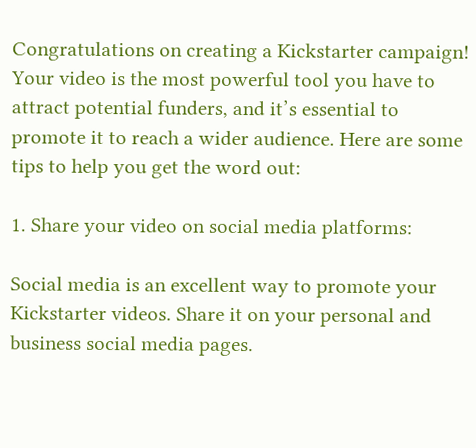Congratulations on creating a Kickstarter campaign! Your video is the most powerful tool you have to attract potential funders, and it’s essential to promote it to reach a wider audience. Here are some tips to help you get the word out:

1. Share your video on social media platforms:

Social media is an excellent way to promote your Kickstarter videos. Share it on your personal and business social media pages.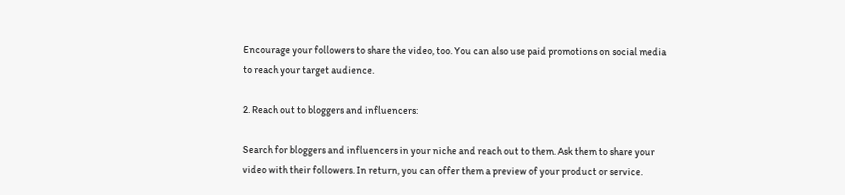Encourage your followers to share the video, too. You can also use paid promotions on social media to reach your target audience.

2. Reach out to bloggers and influencers:

Search for bloggers and influencers in your niche and reach out to them. Ask them to share your video with their followers. In return, you can offer them a preview of your product or service.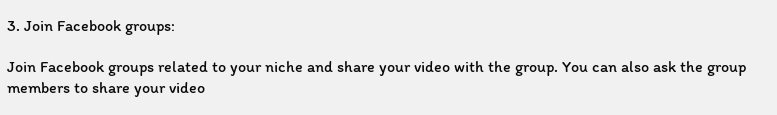3. Join Facebook groups:

Join Facebook groups related to your niche and share your video with the group. You can also ask the group members to share your video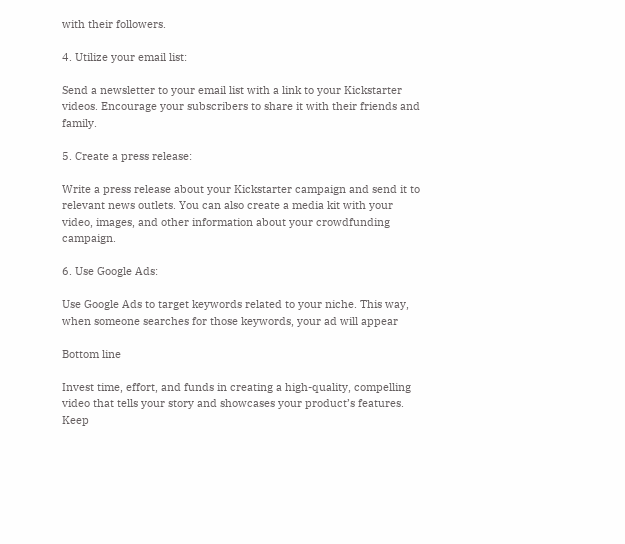with their followers.

4. Utilize your email list:

Send a newsletter to your email list with a link to your Kickstarter videos. Encourage your subscribers to share it with their friends and family.

5. Create a press release:

Write a press release about your Kickstarter campaign and send it to relevant news outlets. You can also create a media kit with your video, images, and other information about your crowdfunding campaign.

6. Use Google Ads:

Use Google Ads to target keywords related to your niche. This way, when someone searches for those keywords, your ad will appear

Bottom line

Invest time, effort, and funds in creating a high-quality, compelling video that tells your story and showcases your product’s features. Keep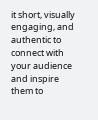it short, visually engaging, and authentic to connect with your audience and inspire them to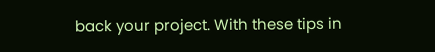back your project. With these tips in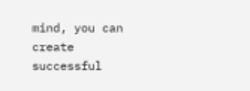mind, you can create successful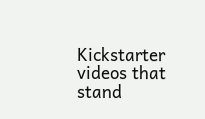Kickstarter videos that stand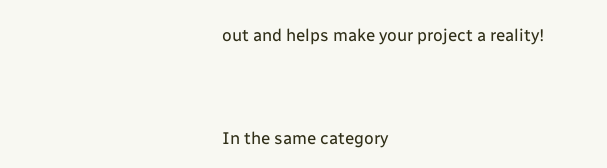out and helps make your project a reality!



In the same category